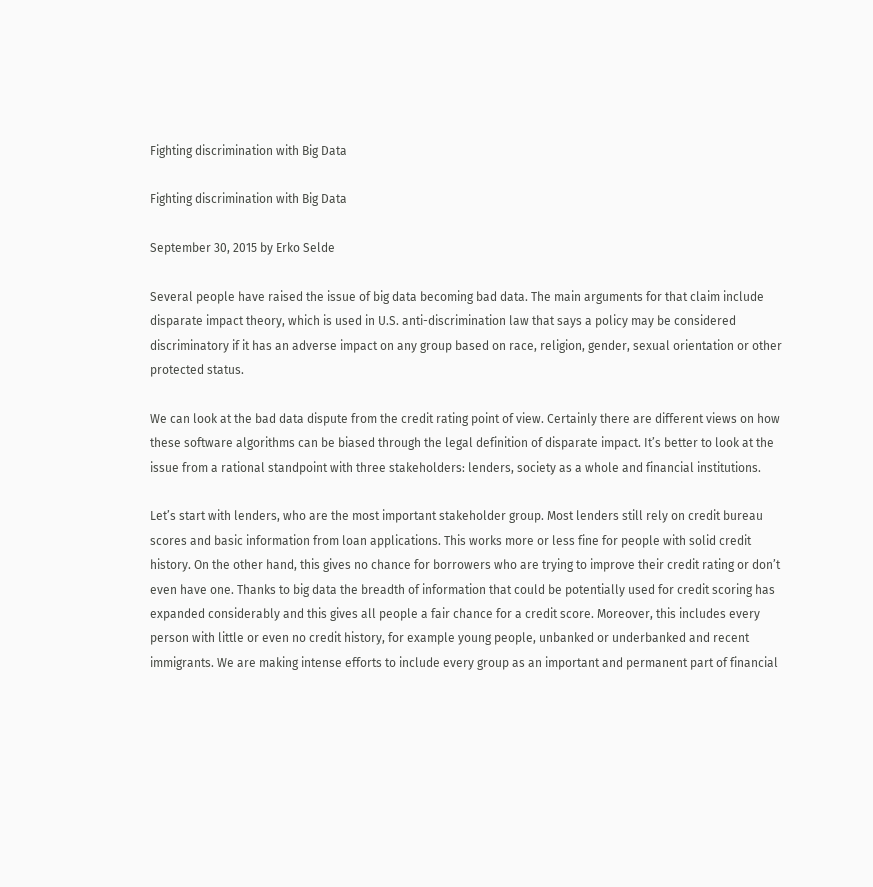Fighting discrimination with Big Data

Fighting discrimination with Big Data

September 30, 2015 by Erko Selde

Several people have raised the issue of big data becoming bad data. The main arguments for that claim include disparate impact theory, which is used in U.S. anti-discrimination law that says a policy may be considered discriminatory if it has an adverse impact on any group based on race, religion, gender, sexual orientation or other protected status.

We can look at the bad data dispute from the credit rating point of view. Certainly there are different views on how these software algorithms can be biased through the legal definition of disparate impact. It’s better to look at the issue from a rational standpoint with three stakeholders: lenders, society as a whole and financial institutions.

Let’s start with lenders, who are the most important stakeholder group. Most lenders still rely on credit bureau scores and basic information from loan applications. This works more or less fine for people with solid credit history. On the other hand, this gives no chance for borrowers who are trying to improve their credit rating or don’t even have one. Thanks to big data the breadth of information that could be potentially used for credit scoring has expanded considerably and this gives all people a fair chance for a credit score. Moreover, this includes every person with little or even no credit history, for example young people, unbanked or underbanked and recent immigrants. We are making intense efforts to include every group as an important and permanent part of financial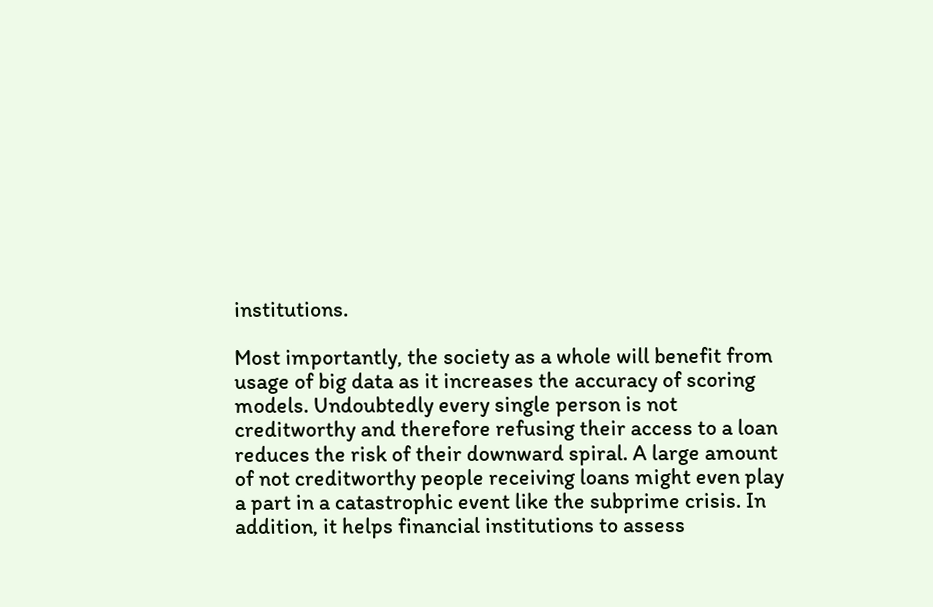institutions.

Most importantly, the society as a whole will benefit from usage of big data as it increases the accuracy of scoring models. Undoubtedly every single person is not creditworthy and therefore refusing their access to a loan reduces the risk of their downward spiral. A large amount of not creditworthy people receiving loans might even play a part in a catastrophic event like the subprime crisis. In addition, it helps financial institutions to assess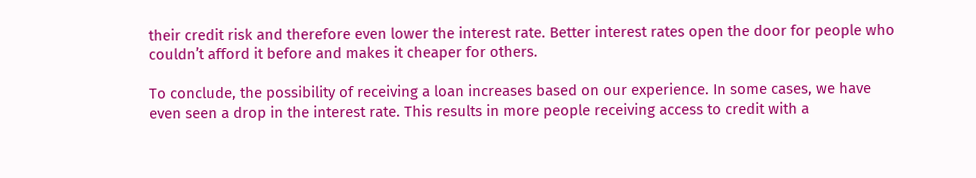their credit risk and therefore even lower the interest rate. Better interest rates open the door for people who couldn’t afford it before and makes it cheaper for others.

To conclude, the possibility of receiving a loan increases based on our experience. In some cases, we have even seen a drop in the interest rate. This results in more people receiving access to credit with a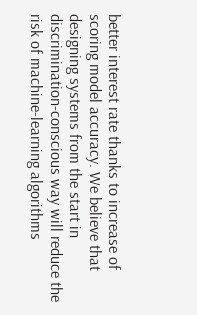better interest rate thanks to increase of scoring model accuracy. We believe that designing systems from the start in discrimination-conscious way will reduce the risk of machine-learning algorithms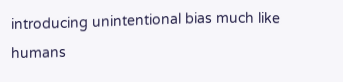introducing unintentional bias much like humans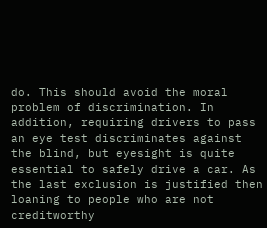do. This should avoid the moral problem of discrimination. In addition, requiring drivers to pass an eye test discriminates against the blind, but eyesight is quite essential to safely drive a car. As the last exclusion is justified then loaning to people who are not creditworthy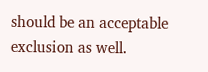should be an acceptable exclusion as well.